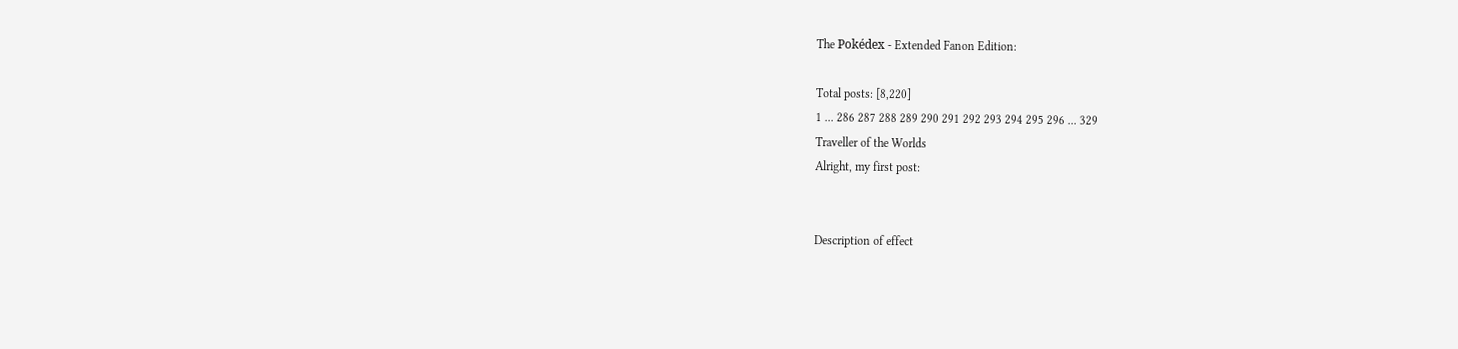The Pokédex - Extended Fanon Edition:

Total posts: [8,220]
1 ... 286 287 288 289 290 291 292 293 294 295 296 ... 329
Traveller of the Worlds
Alright, my first post:


Description of effect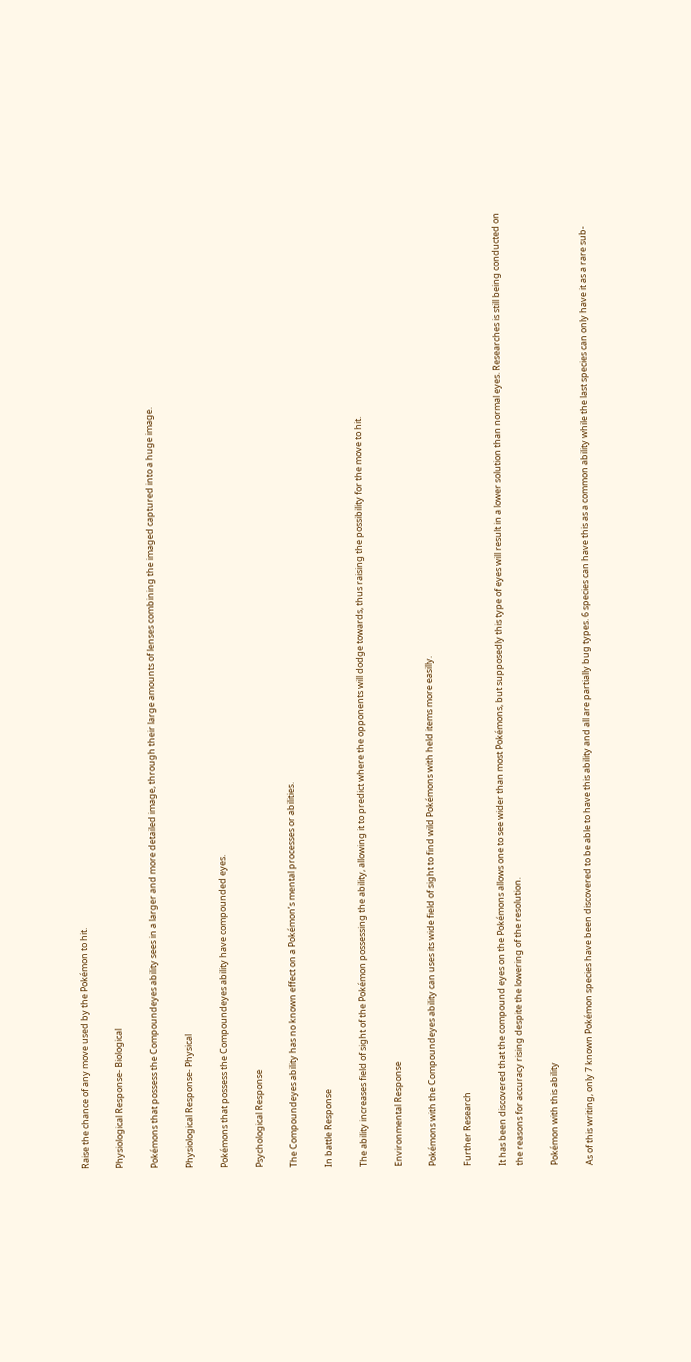Raise the chance of any move used by the Pokémon to hit.

Physiological Response- Biological

Pokémons that possess the Compoundeyes ability sees in a larger and more detailed image, through their large amounts of lenses combining the imaged captured into a huge image.

Physiological Response- Physical

Pokémons that possess the Compoundeyes ability have compounded eyes.

Psychological Response

The Compoundeyes ability has no known effect on a Pokémon’s mental processes or abilities.

In battle Response

The ability increases field of sight of the Pokémon possessing the ability, allowing it to predict where the opponents will dodge towards, thus raising the possibility for the move to hit.

Environmental Response

Pokémons with the Compoundeyes ability can uses its wide field of sight to find wild Pokémons with held items more easilly.

Further Research

It has been discovered that the compound eyes on the Pokémons allows one to see wider than most Pokémons, but supposedly this type of eyes will result in a lower solution than normal eyes. Researches is still being conducted on the reasons for accuracy rising despite the lowering of the resolution.

Pokémon with this ability

As of this writing, only 7 known Pokémon species have been discovered to be able to have this ability and all are partially bug types. 6 species can have this as a common ability while the last species can only have it as a rare sub-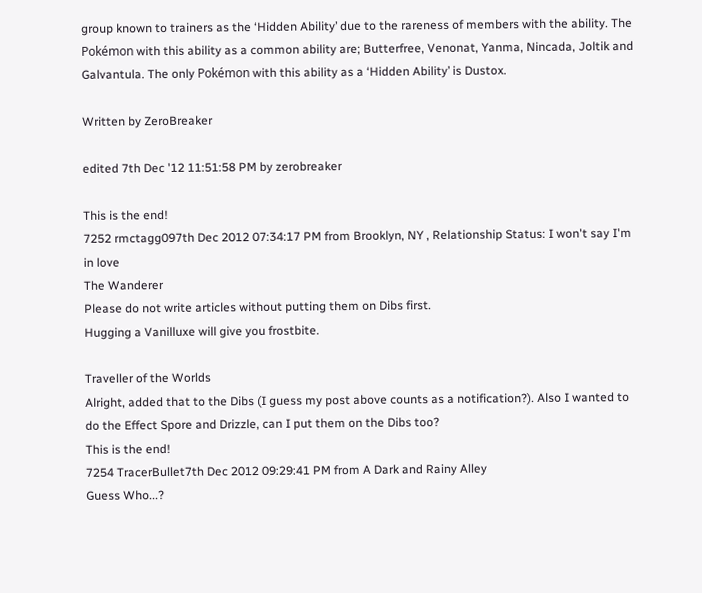group known to trainers as the ‘Hidden Ability’ due to the rareness of members with the ability. The Pokémon with this ability as a common ability are; Butterfree, Venonat, Yanma, Nincada, Joltik and Galvantula. The only Pokémon with this ability as a ‘Hidden Ability’ is Dustox.

Written by ZeroBreaker

edited 7th Dec '12 11:51:58 PM by zerobreaker

This is the end!
7252 rmctagg097th Dec 2012 07:34:17 PM from Brooklyn, NY , Relationship Status: I won't say I'm in love
The Wanderer
Please do not write articles without putting them on Dibs first.
Hugging a Vanilluxe will give you frostbite.

Traveller of the Worlds
Alright, added that to the Dibs (I guess my post above counts as a notification?). Also I wanted to do the Effect Spore and Drizzle, can I put them on the Dibs too?
This is the end!
7254 TracerBullet7th Dec 2012 09:29:41 PM from A Dark and Rainy Alley
Guess Who...?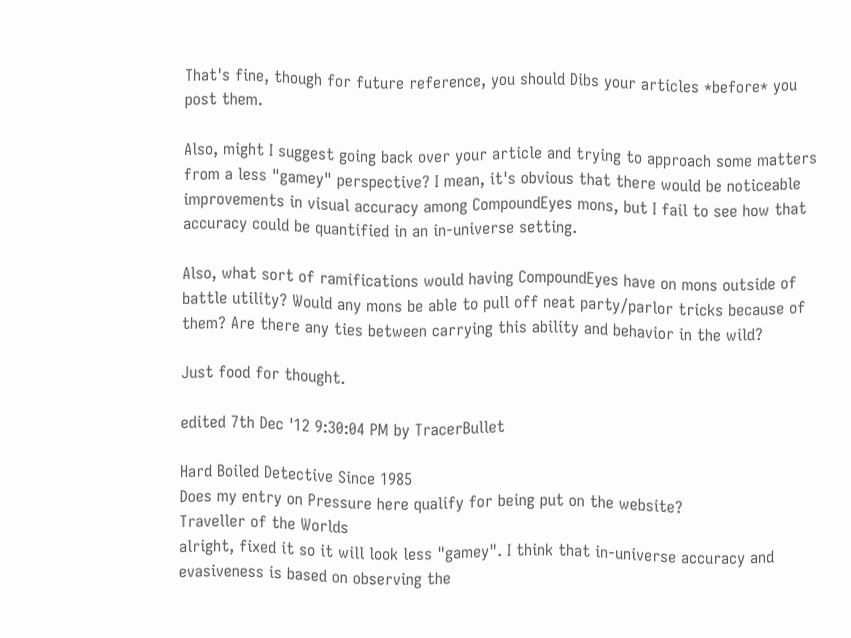That's fine, though for future reference, you should Dibs your articles *before* you post them.

Also, might I suggest going back over your article and trying to approach some matters from a less "gamey" perspective? I mean, it's obvious that there would be noticeable improvements in visual accuracy among CompoundEyes mons, but I fail to see how that accuracy could be quantified in an in-universe setting.

Also, what sort of ramifications would having CompoundEyes have on mons outside of battle utility? Would any mons be able to pull off neat party/parlor tricks because of them? Are there any ties between carrying this ability and behavior in the wild?

Just food for thought.

edited 7th Dec '12 9:30:04 PM by TracerBullet

Hard Boiled Detective Since 1985
Does my entry on Pressure here qualify for being put on the website?
Traveller of the Worlds
alright, fixed it so it will look less "gamey". I think that in-universe accuracy and evasiveness is based on observing the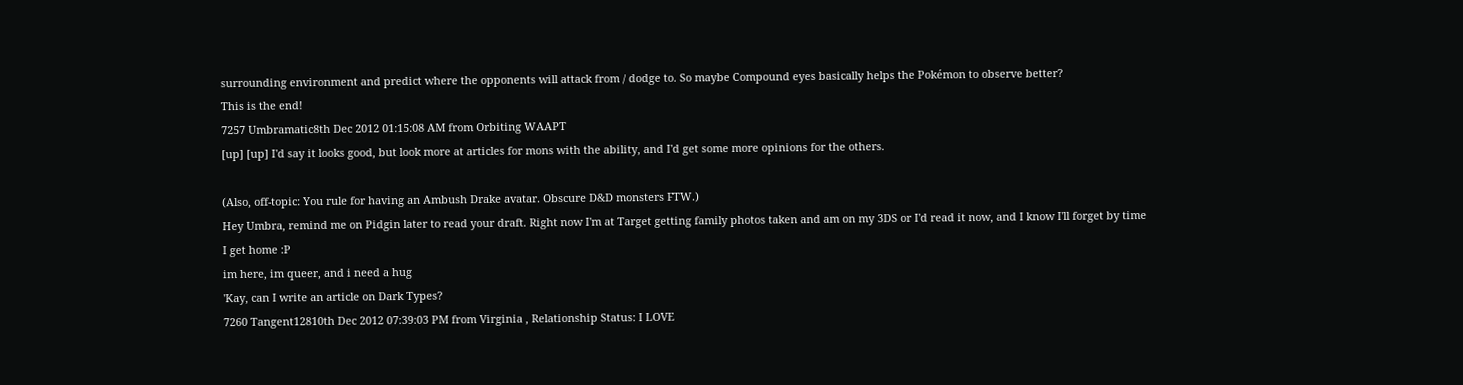surrounding environment and predict where the opponents will attack from / dodge to. So maybe Compound eyes basically helps the Pokémon to observe better?
This is the end!
7257 Umbramatic8th Dec 2012 01:15:08 AM from Orbiting WAAPT
[up] [up] I'd say it looks good, but look more at articles for mons with the ability, and I'd get some more opinions for the others.

(Also, off-topic: You rule for having an Ambush Drake avatar. Obscure D&D monsters FTW.)
Hey Umbra, remind me on Pidgin later to read your draft. Right now I'm at Target getting family photos taken and am on my 3DS or I'd read it now, and I know I'll forget by time I get home :P
im here, im queer, and i need a hug
'Kay, can I write an article on Dark Types?
7260 Tangent12810th Dec 2012 07:39:03 PM from Virginia , Relationship Status: I LOVE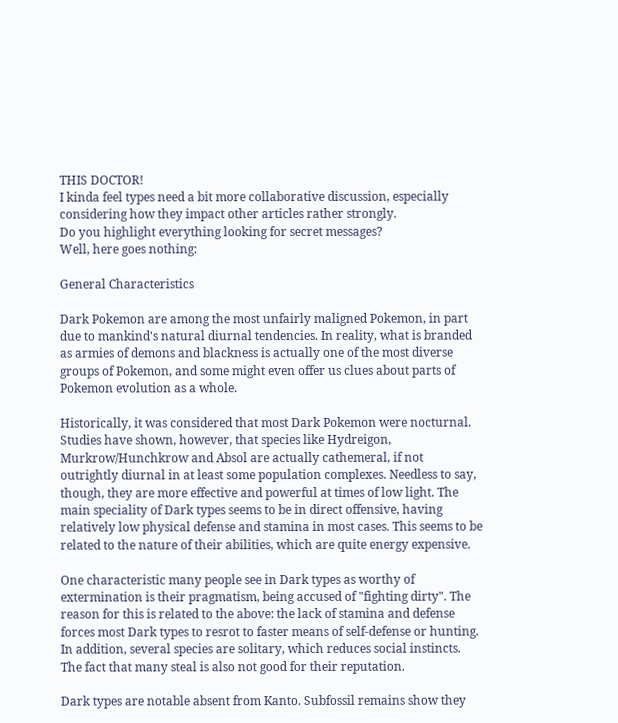THIS DOCTOR!
I kinda feel types need a bit more collaborative discussion, especially considering how they impact other articles rather strongly.
Do you highlight everything looking for secret messages?
Well, here goes nothing:

General Characteristics

Dark Pokemon are among the most unfairly maligned Pokemon, in part due to mankind's natural diurnal tendencies. In reality, what is branded as armies of demons and blackness is actually one of the most diverse groups of Pokemon, and some might even offer us clues about parts of Pokemon evolution as a whole.

Historically, it was considered that most Dark Pokemon were nocturnal. Studies have shown, however, that species like Hydreigon, Murkrow/Hunchkrow and Absol are actually cathemeral, if not outrightly diurnal in at least some population complexes. Needless to say, though, they are more effective and powerful at times of low light. The main speciality of Dark types seems to be in direct offensive, having relatively low physical defense and stamina in most cases. This seems to be related to the nature of their abilities, which are quite energy expensive.

One characteristic many people see in Dark types as worthy of extermination is their pragmatism, being accused of "fighting dirty". The reason for this is related to the above: the lack of stamina and defense forces most Dark types to resrot to faster means of self-defense or hunting. In addition, several species are solitary, which reduces social instincts. The fact that many steal is also not good for their reputation.

Dark types are notable absent from Kanto. Subfossil remains show they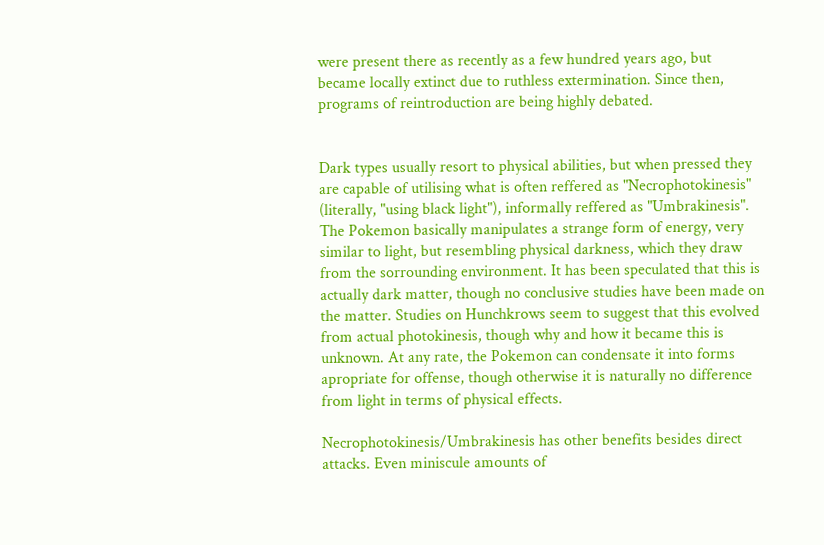were present there as recently as a few hundred years ago, but became locally extinct due to ruthless extermination. Since then, programs of reintroduction are being highly debated.


Dark types usually resort to physical abilities, but when pressed they are capable of utilising what is often reffered as "Necrophotokinesis" (literally, "using black light"), informally reffered as "Umbrakinesis". The Pokemon basically manipulates a strange form of energy, very similar to light, but resembling physical darkness, which they draw from the sorrounding environment. It has been speculated that this is actually dark matter, though no conclusive studies have been made on the matter. Studies on Hunchkrows seem to suggest that this evolved from actual photokinesis, though why and how it became this is unknown. At any rate, the Pokemon can condensate it into forms apropriate for offense, though otherwise it is naturally no difference from light in terms of physical effects.

Necrophotokinesis/Umbrakinesis has other benefits besides direct attacks. Even miniscule amounts of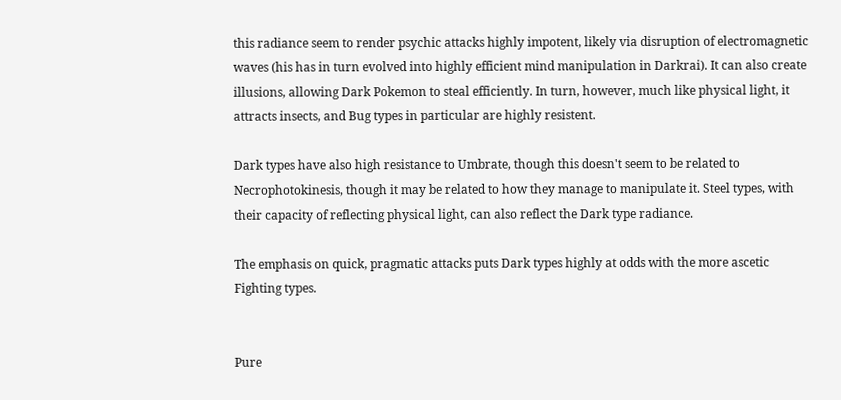this radiance seem to render psychic attacks highly impotent, likely via disruption of electromagnetic waves (his has in turn evolved into highly efficient mind manipulation in Darkrai). It can also create illusions, allowing Dark Pokemon to steal efficiently. In turn, however, much like physical light, it attracts insects, and Bug types in particular are highly resistent.

Dark types have also high resistance to Umbrate, though this doesn't seem to be related to Necrophotokinesis, though it may be related to how they manage to manipulate it. Steel types, with their capacity of reflecting physical light, can also reflect the Dark type radiance.

The emphasis on quick, pragmatic attacks puts Dark types highly at odds with the more ascetic Fighting types.


Pure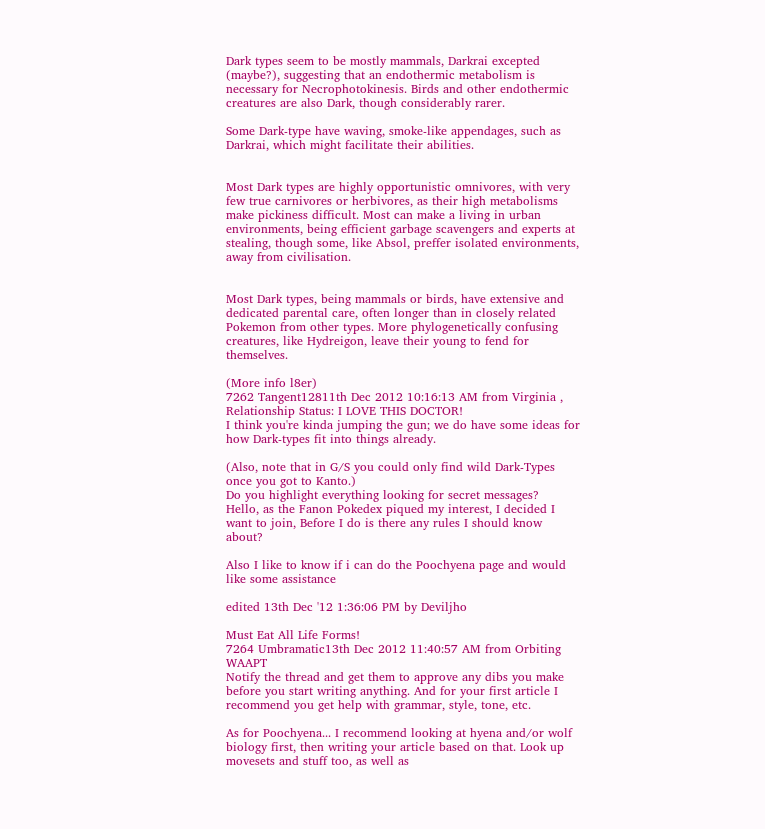Dark types seem to be mostly mammals, Darkrai excepted (maybe?), suggesting that an endothermic metabolism is necessary for Necrophotokinesis. Birds and other endothermic creatures are also Dark, though considerably rarer.

Some Dark-type have waving, smoke-like appendages, such as Darkrai, which might facilitate their abilities.


Most Dark types are highly opportunistic omnivores, with very few true carnivores or herbivores, as their high metabolisms make pickiness difficult. Most can make a living in urban environments, being efficient garbage scavengers and experts at stealing, though some, like Absol, preffer isolated environments, away from civilisation.


Most Dark types, being mammals or birds, have extensive and dedicated parental care, often longer than in closely related Pokemon from other types. More phylogenetically confusing creatures, like Hydreigon, leave their young to fend for themselves.

(More info l8er)
7262 Tangent12811th Dec 2012 10:16:13 AM from Virginia , Relationship Status: I LOVE THIS DOCTOR!
I think you're kinda jumping the gun; we do have some ideas for how Dark-types fit into things already.

(Also, note that in G/S you could only find wild Dark-Types once you got to Kanto.)
Do you highlight everything looking for secret messages?
Hello, as the Fanon Pokedex piqued my interest, I decided I want to join, Before I do is there any rules I should know about?

Also I like to know if i can do the Poochyena page and would like some assistance

edited 13th Dec '12 1:36:06 PM by Deviljho

Must Eat All Life Forms!
7264 Umbramatic13th Dec 2012 11:40:57 AM from Orbiting WAAPT
Notify the thread and get them to approve any dibs you make before you start writing anything. And for your first article I recommend you get help with grammar, style, tone, etc.

As for Poochyena... I recommend looking at hyena and/or wolf biology first, then writing your article based on that. Look up movesets and stuff too, as well as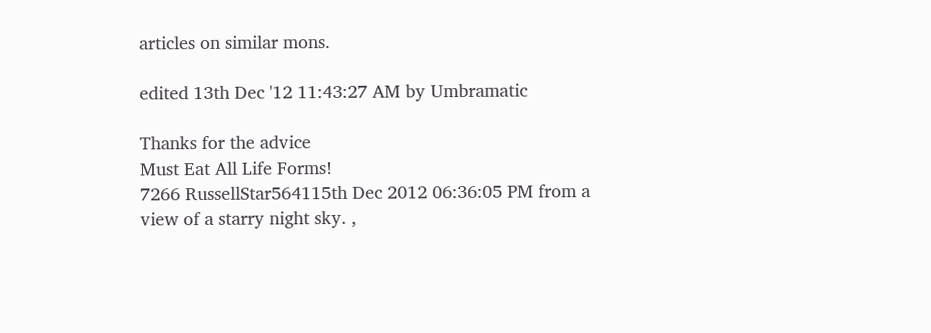articles on similar mons.

edited 13th Dec '12 11:43:27 AM by Umbramatic

Thanks for the advice
Must Eat All Life Forms!
7266 RussellStar564115th Dec 2012 06:36:05 PM from a view of a starry night sky. ,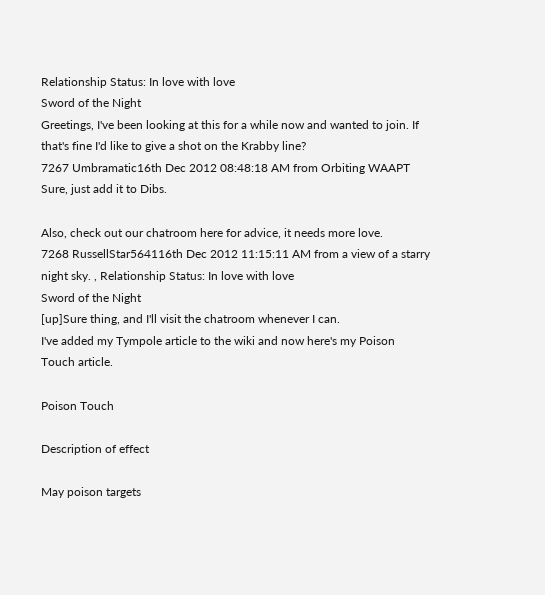Relationship Status: In love with love
Sword of the Night
Greetings, I've been looking at this for a while now and wanted to join. If that's fine I'd like to give a shot on the Krabby line?
7267 Umbramatic16th Dec 2012 08:48:18 AM from Orbiting WAAPT
Sure, just add it to Dibs.

Also, check out our chatroom here for advice, it needs more love.
7268 RussellStar564116th Dec 2012 11:15:11 AM from a view of a starry night sky. , Relationship Status: In love with love
Sword of the Night
[up]Sure thing, and I'll visit the chatroom whenever I can.
I've added my Tympole article to the wiki and now here's my Poison Touch article.

Poison Touch

Description of effect

May poison targets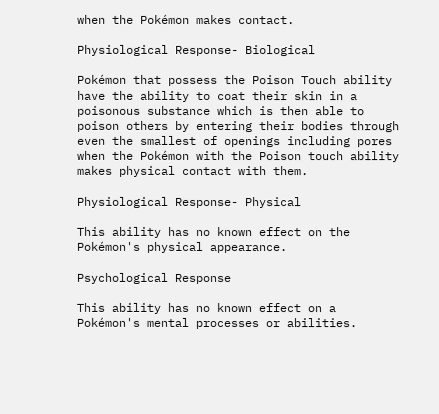when the Pokémon makes contact.

Physiological Response- Biological

Pokémon that possess the Poison Touch ability have the ability to coat their skin in a poisonous substance which is then able to poison others by entering their bodies through even the smallest of openings including pores when the Pokémon with the Poison touch ability makes physical contact with them.

Physiological Response- Physical

This ability has no known effect on the Pokémon's physical appearance.

Psychological Response

This ability has no known effect on a Pokémon's mental processes or abilities.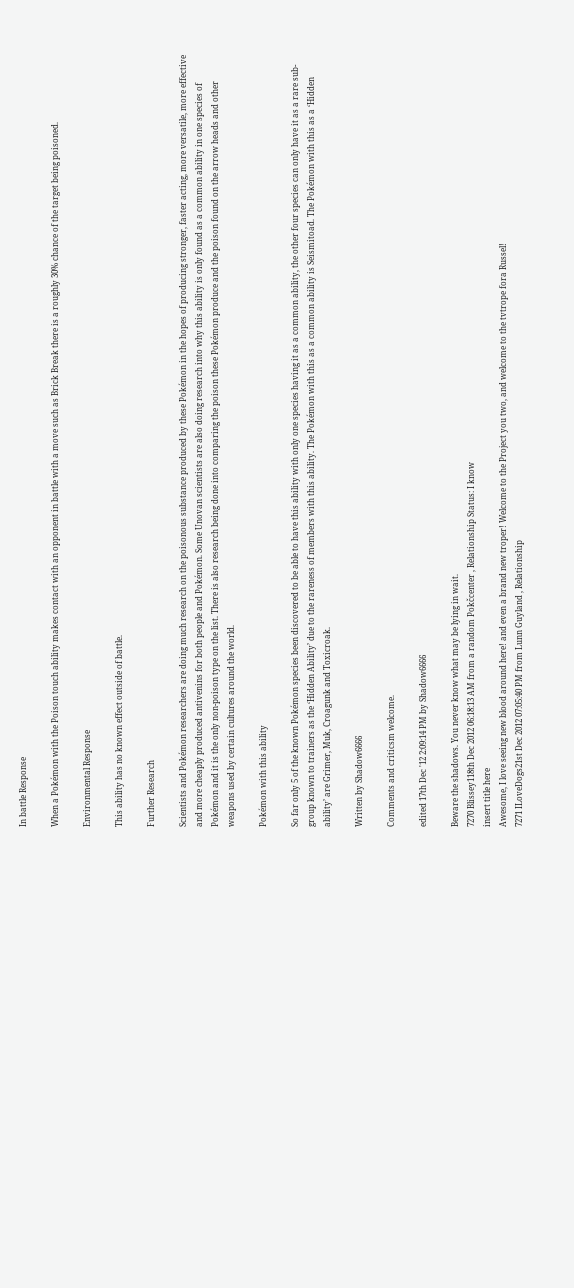In battle Response

When a Pokémon with the Poison touch ability makes contact with an opponent in battle with a move such as Brick Break there is a roughly 30% chance of the target being poisoned.

Environmental Response

This ability has no known effect outside of battle.

Further Research

Scientists and Pokémon researchers are doing much research on the poisonous substance produced by these Pokémon in the hopes of producing stronger, faster acting, more versatile, more effective and more cheaply produced antivenins for both people and Pokémon. Some Unovan scientists are also doing research into why this ability is only found as a common ability in one species of Pokémon and it is the only non-poison type on the list. There is also research being done into comparing the poison these Pokémon produce and the poison found on the arrow heads and other weapons used by certain cultures around the world.

Pokémon with this ability

So far only 5 of the known Pokémon species been discovered to be able to have this ability with only one species having it as a common ability, the other four species can only have it as a rare sub-group known to trainers as the ‘Hidden Ability’ due to the rareness of members with this ability. The Pokémon with this as a common ability is Seismitoad. The Pokémon with this as a ‘Hidden ability’ are Grimer, Muk, Croagunk and Toxicroak.

Written by Shadow6666

Comments and criticsm welcome.

edited 17th Dec '12 2:09:14 PM by Shadow6666

Beware the shadows. You never know what may be lying in wait.
7270 Blissey118th Dec 2012 06:18:13 AM from a random Pokčcenter , Relationship Status: I know
insert title here
Awesome, I love seeing new blood around here! and even a brand new troper! Welcome to the Project you two, and welcome to the tvtrope fora Russel!
7271 ILoveDogs21st Dec 2012 07:05:40 PM from Lunn Guyland , Relationship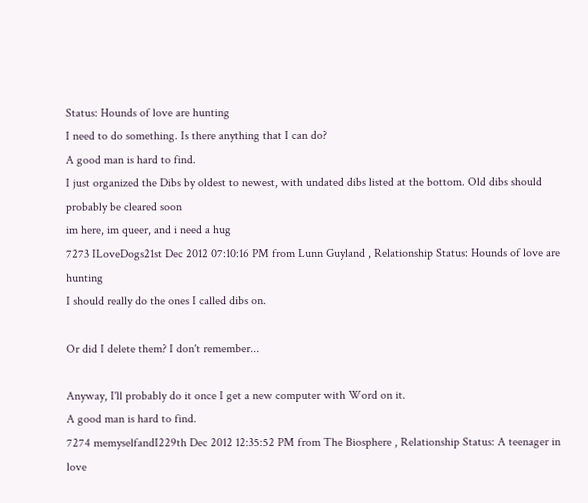Status: Hounds of love are hunting
I need to do something. Is there anything that I can do?
A good man is hard to find.
I just organized the Dibs by oldest to newest, with undated dibs listed at the bottom. Old dibs should probably be cleared soon
im here, im queer, and i need a hug
7273 ILoveDogs21st Dec 2012 07:10:16 PM from Lunn Guyland , Relationship Status: Hounds of love are hunting
I should really do the ones I called dibs on.

Or did I delete them? I don't remember...

Anyway, I'll probably do it once I get a new computer with Word on it.
A good man is hard to find.
7274 memyselfandI229th Dec 2012 12:35:52 PM from The Biosphere , Relationship Status: A teenager in love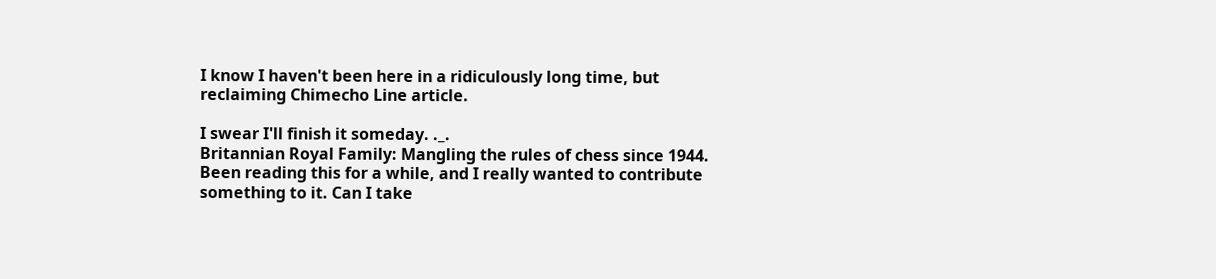I know I haven't been here in a ridiculously long time, but reclaiming Chimecho Line article.

I swear I'll finish it someday. ._.
Britannian Royal Family: Mangling the rules of chess since 1944.
Been reading this for a while, and I really wanted to contribute something to it. Can I take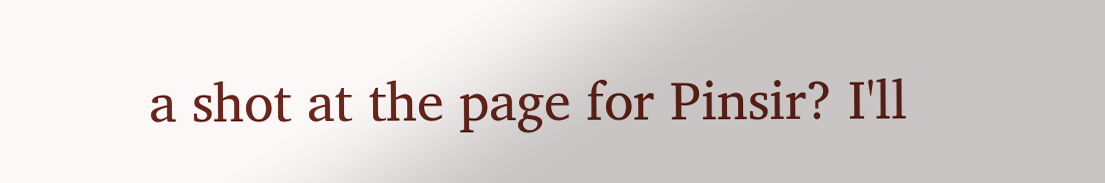a shot at the page for Pinsir? I'll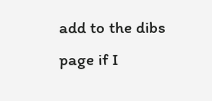add to the dibs page if I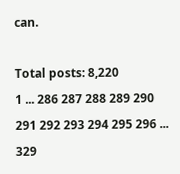can.

Total posts: 8,220
1 ... 286 287 288 289 290 291 292 293 294 295 296 ... 329